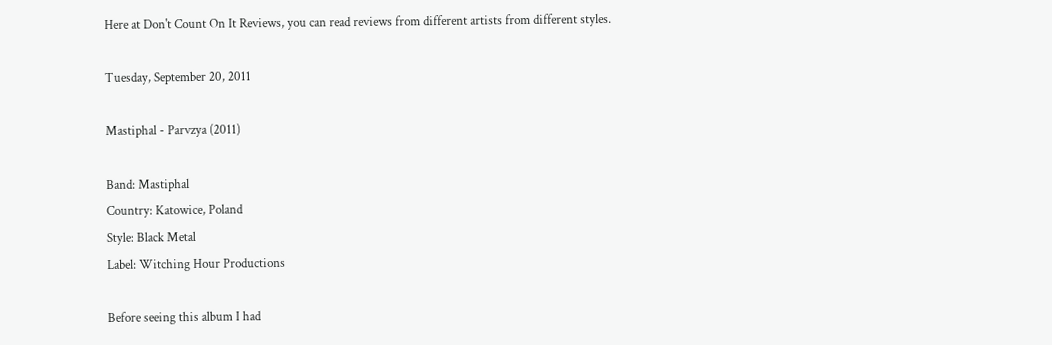Here at Don't Count On It Reviews, you can read reviews from different artists from different styles.

Tuesday, September 20, 2011

Mastiphal - Parvzya (2011)

Band: Mastiphal
Country: Katowice, Poland
Style: Black Metal
Label: Witching Hour Productions

Before seeing this album I had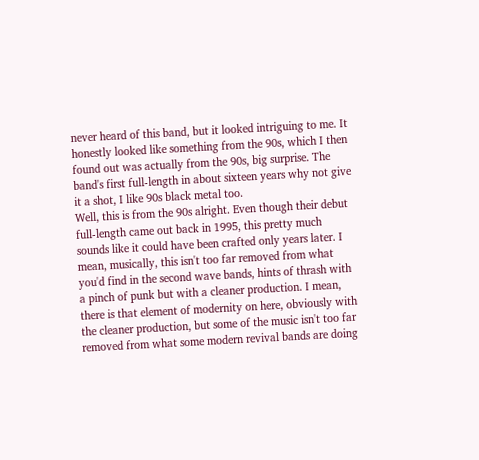never heard of this band, but it looked intriguing to me. It honestly looked like something from the 90s, which I then found out was actually from the 90s, big surprise. The band's first full-length in about sixteen years why not give it a shot, I like 90s black metal too.
Well, this is from the 90s alright. Even though their debut full-length came out back in 1995, this pretty much sounds like it could have been crafted only years later. I mean, musically, this isn't too far removed from what you'd find in the second wave bands, hints of thrash with a pinch of punk but with a cleaner production. I mean, there is that element of modernity on here, obviously with the cleaner production, but some of the music isn't too far removed from what some modern revival bands are doing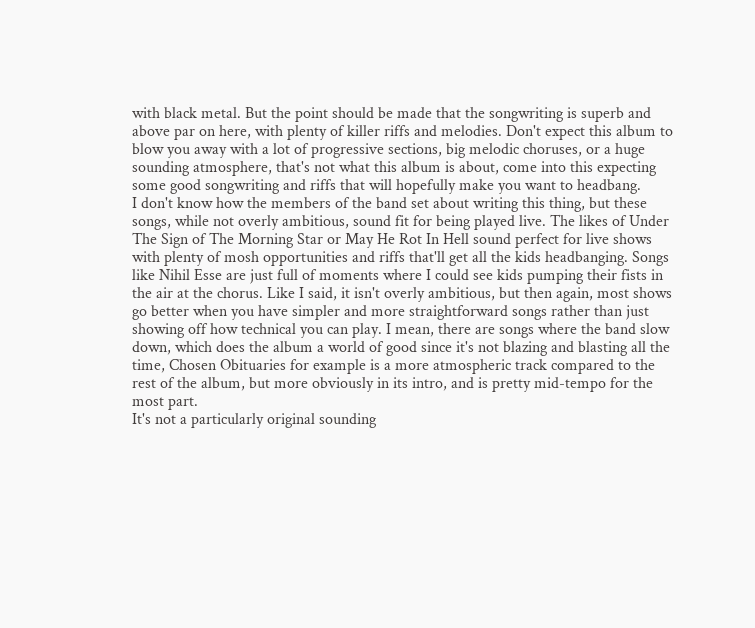with black metal. But the point should be made that the songwriting is superb and above par on here, with plenty of killer riffs and melodies. Don't expect this album to blow you away with a lot of progressive sections, big melodic choruses, or a huge sounding atmosphere, that's not what this album is about, come into this expecting some good songwriting and riffs that will hopefully make you want to headbang.
I don't know how the members of the band set about writing this thing, but these songs, while not overly ambitious, sound fit for being played live. The likes of Under The Sign of The Morning Star or May He Rot In Hell sound perfect for live shows with plenty of mosh opportunities and riffs that'll get all the kids headbanging. Songs like Nihil Esse are just full of moments where I could see kids pumping their fists in the air at the chorus. Like I said, it isn't overly ambitious, but then again, most shows go better when you have simpler and more straightforward songs rather than just showing off how technical you can play. I mean, there are songs where the band slow down, which does the album a world of good since it's not blazing and blasting all the time, Chosen Obituaries for example is a more atmospheric track compared to the rest of the album, but more obviously in its intro, and is pretty mid-tempo for the most part.
It's not a particularly original sounding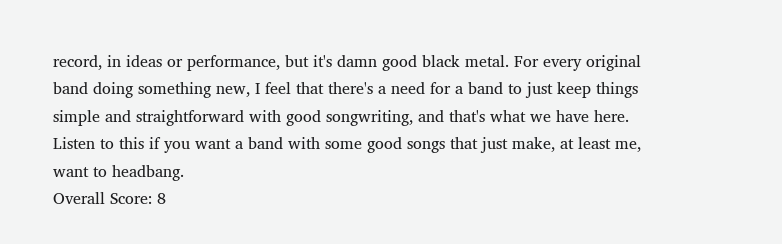record, in ideas or performance, but it's damn good black metal. For every original band doing something new, I feel that there's a need for a band to just keep things simple and straightforward with good songwriting, and that's what we have here. Listen to this if you want a band with some good songs that just make, at least me, want to headbang.
Overall Score: 8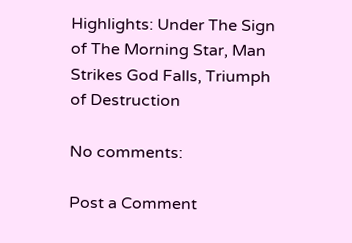Highlights: Under The Sign of The Morning Star, Man Strikes God Falls, Triumph of Destruction

No comments:

Post a Comment